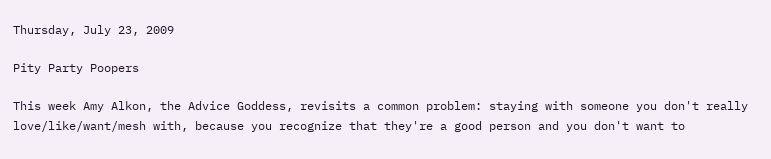Thursday, July 23, 2009

Pity Party Poopers

This week Amy Alkon, the Advice Goddess, revisits a common problem: staying with someone you don't really love/like/want/mesh with, because you recognize that they're a good person and you don't want to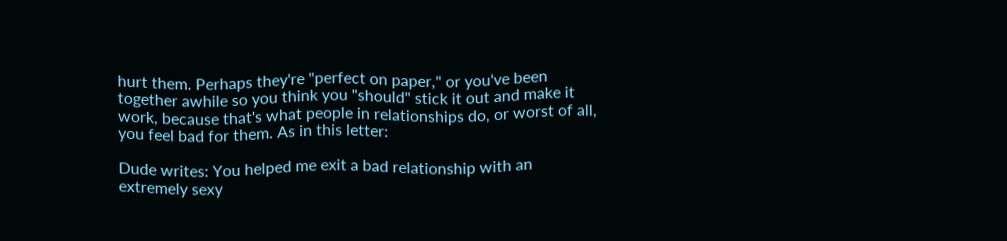hurt them. Perhaps they're "perfect on paper," or you've been together awhile so you think you "should" stick it out and make it work, because that's what people in relationships do, or worst of all, you feel bad for them. As in this letter:

Dude writes: You helped me exit a bad relationship with an extremely sexy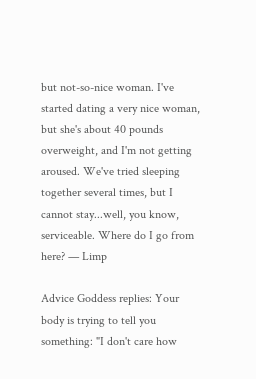but not-so-nice woman. I've started dating a very nice woman, but she's about 40 pounds overweight, and I'm not getting aroused. We've tried sleeping together several times, but I cannot stay...well, you know, serviceable. Where do I go from here? — Limp

Advice Goddess replies: Your body is trying to tell you something: "I don't care how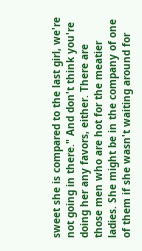sweet she is compared to the last girl, we're not going in there." And don't think you're doing her any favors, either. There are those men who are hot for the meatier ladies. She might be in the company of one of them if she wasn't waiting around for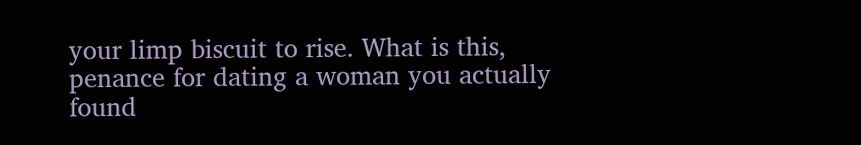your limp biscuit to rise. What is this, penance for dating a woman you actually found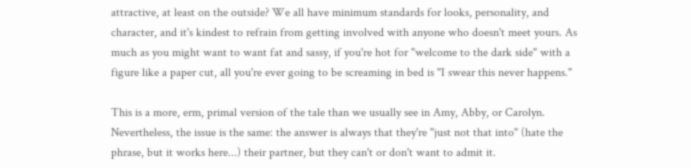attractive, at least on the outside? We all have minimum standards for looks, personality, and character, and it's kindest to refrain from getting involved with anyone who doesn't meet yours. As much as you might want to want fat and sassy, if you're hot for "welcome to the dark side" with a figure like a paper cut, all you're ever going to be screaming in bed is "I swear this never happens."

This is a more, erm, primal version of the tale than we usually see in Amy, Abby, or Carolyn. Nevertheless, the issue is the same: the answer is always that they're "just not that into" (hate the phrase, but it works here...) their partner, but they can't or don't want to admit it.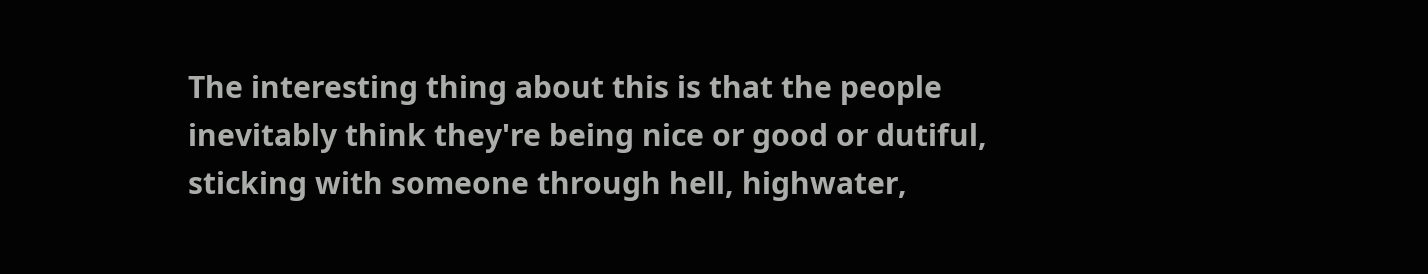The interesting thing about this is that the people inevitably think they're being nice or good or dutiful, sticking with someone through hell, highwater,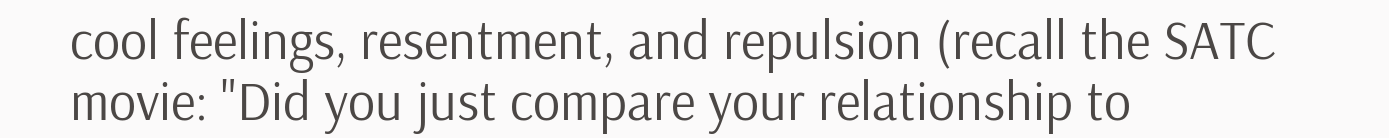cool feelings, resentment, and repulsion (recall the SATC movie: "Did you just compare your relationship to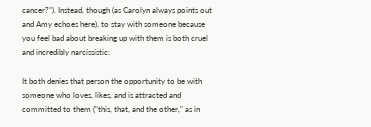cancer?"). Instead, though (as Carolyn always points out and Amy echoes here), to stay with someone because you feel bad about breaking up with them is both cruel and incredibly narcissistic:

It both denies that person the opportunity to be with someone who loves, likes, and is attracted and committed to them ("this, that, and the other," as in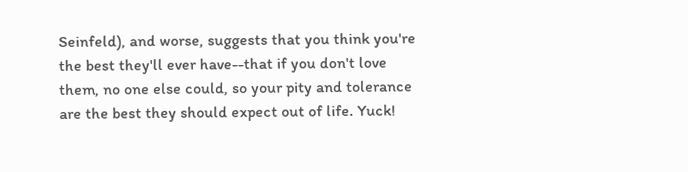Seinfeld), and worse, suggests that you think you're the best they'll ever have--that if you don't love them, no one else could, so your pity and tolerance are the best they should expect out of life. Yuck!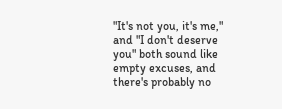"It's not you, it's me," and "I don't deserve you" both sound like empty excuses, and there's probably no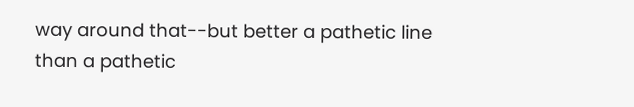way around that--but better a pathetic line than a pathetic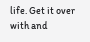life. Get it over with and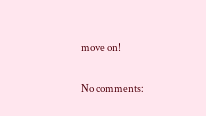move on!

No comments: